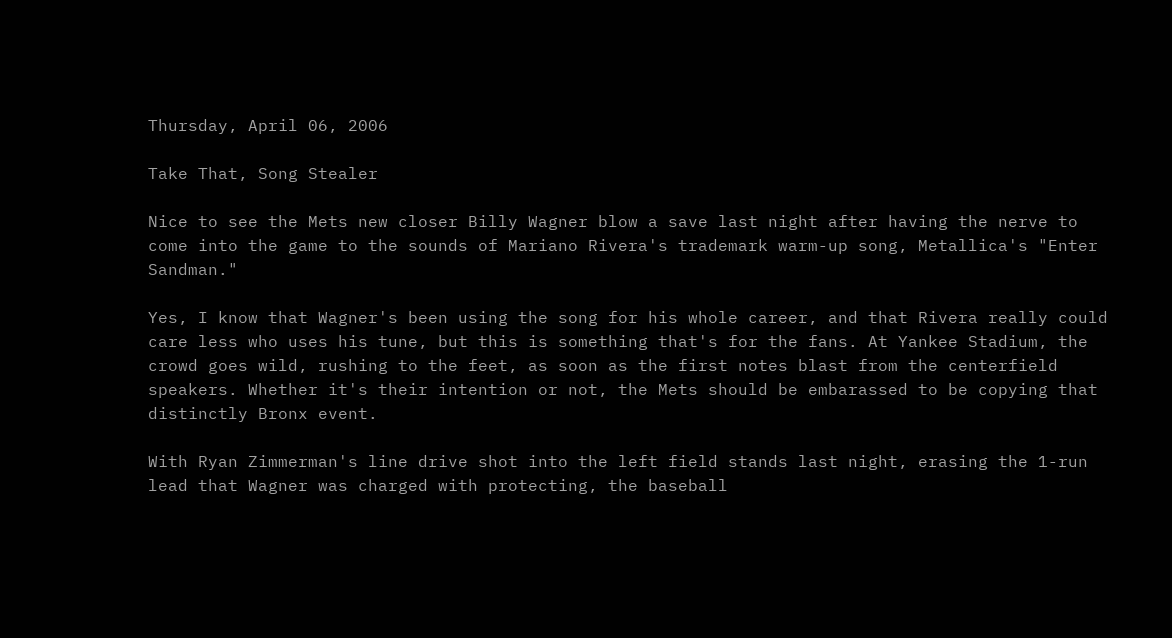Thursday, April 06, 2006

Take That, Song Stealer

Nice to see the Mets new closer Billy Wagner blow a save last night after having the nerve to come into the game to the sounds of Mariano Rivera's trademark warm-up song, Metallica's "Enter Sandman."

Yes, I know that Wagner's been using the song for his whole career, and that Rivera really could care less who uses his tune, but this is something that's for the fans. At Yankee Stadium, the crowd goes wild, rushing to the feet, as soon as the first notes blast from the centerfield speakers. Whether it's their intention or not, the Mets should be embarassed to be copying that distinctly Bronx event.

With Ryan Zimmerman's line drive shot into the left field stands last night, erasing the 1-run lead that Wagner was charged with protecting, the baseball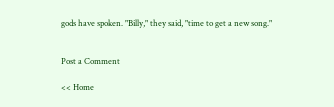gods have spoken. "Billy," they said, "time to get a new song."


Post a Comment

<< Home